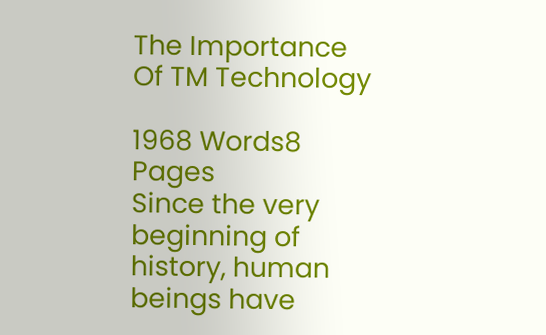The Importance Of TM Technology

1968 Words8 Pages
Since the very beginning of history, human beings have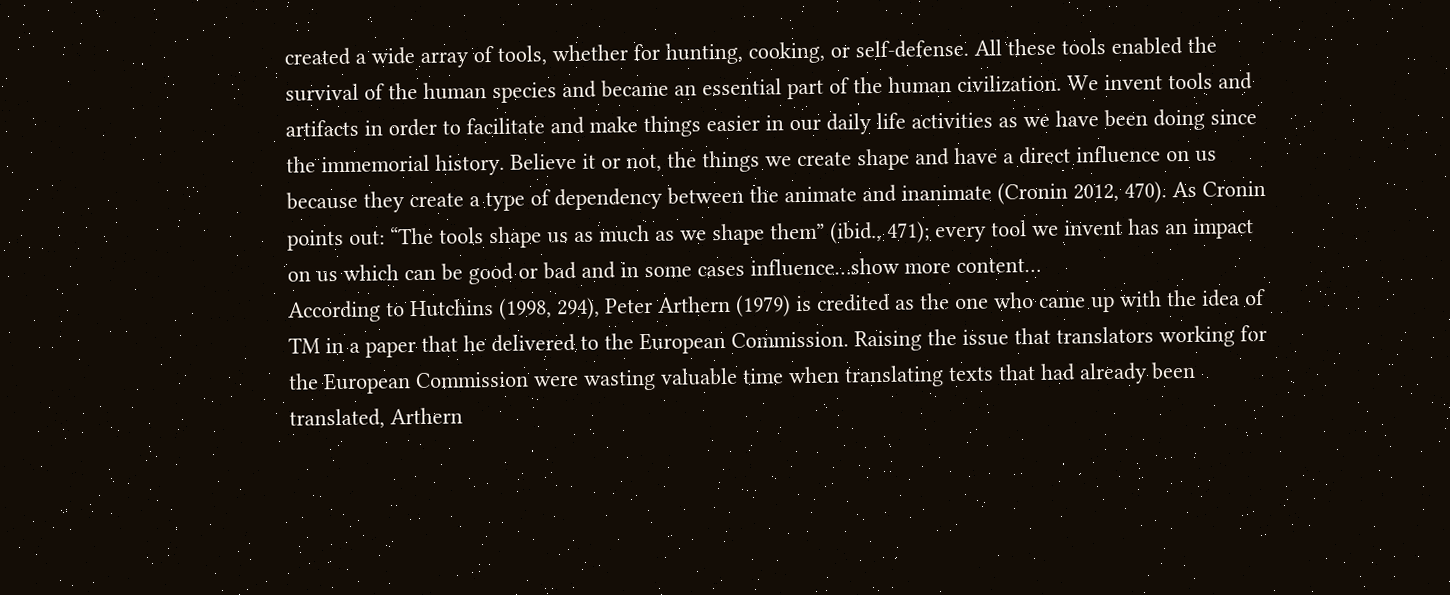created a wide array of tools, whether for hunting, cooking, or self-defense. All these tools enabled the survival of the human species and became an essential part of the human civilization. We invent tools and artifacts in order to facilitate and make things easier in our daily life activities as we have been doing since the immemorial history. Believe it or not, the things we create shape and have a direct influence on us because they create a type of dependency between the animate and inanimate (Cronin 2012, 470). As Cronin points out: “The tools shape us as much as we shape them” (ibid., 471); every tool we invent has an impact on us which can be good or bad and in some cases influence…show more content…
According to Hutchins (1998, 294), Peter Arthern (1979) is credited as the one who came up with the idea of TM in a paper that he delivered to the European Commission. Raising the issue that translators working for the European Commission were wasting valuable time when translating texts that had already been translated, Arthern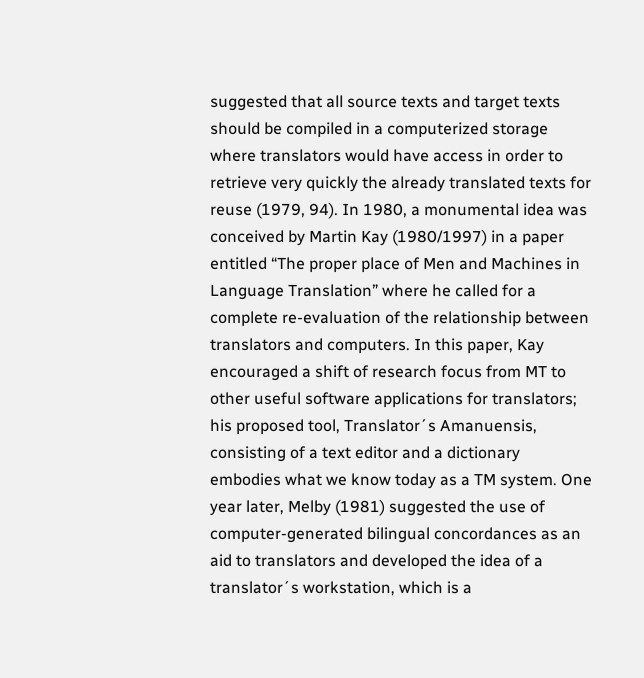suggested that all source texts and target texts should be compiled in a computerized storage where translators would have access in order to retrieve very quickly the already translated texts for reuse (1979, 94). In 1980, a monumental idea was conceived by Martin Kay (1980/1997) in a paper entitled “The proper place of Men and Machines in Language Translation” where he called for a complete re-evaluation of the relationship between translators and computers. In this paper, Kay encouraged a shift of research focus from MT to other useful software applications for translators; his proposed tool, Translator´s Amanuensis, consisting of a text editor and a dictionary embodies what we know today as a TM system. One year later, Melby (1981) suggested the use of computer-generated bilingual concordances as an aid to translators and developed the idea of a translator´s workstation, which is a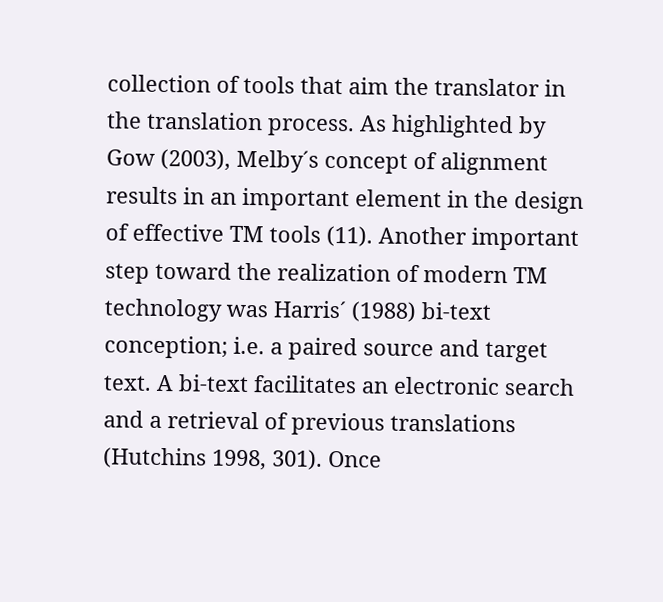collection of tools that aim the translator in the translation process. As highlighted by Gow (2003), Melby´s concept of alignment results in an important element in the design of effective TM tools (11). Another important step toward the realization of modern TM technology was Harris´ (1988) bi-text conception; i.e. a paired source and target text. A bi-text facilitates an electronic search and a retrieval of previous translations (Hutchins 1998, 301). Once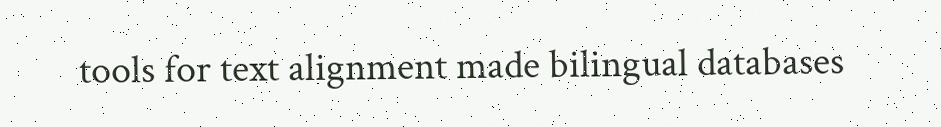tools for text alignment made bilingual databases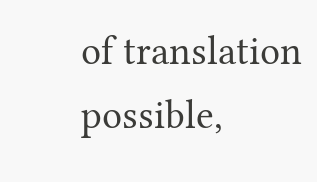of translation possible,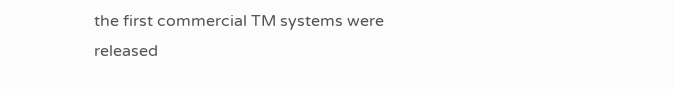the first commercial TM systems were released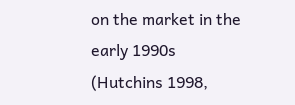on the market in the early 1990s (Hutchins 1998,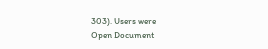303). Users were
Open Document